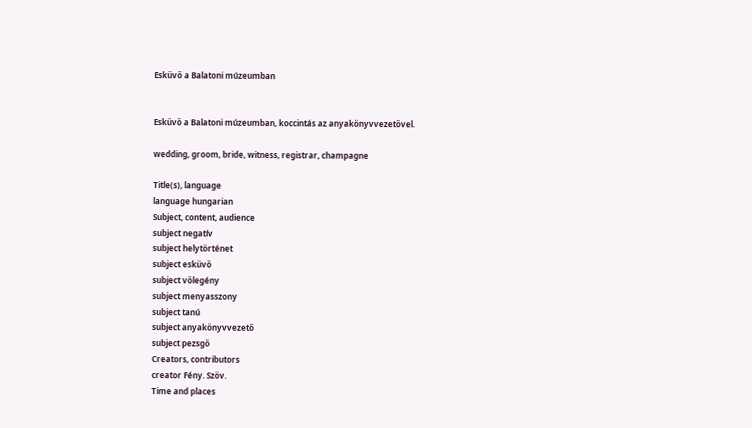Esküvő a Balatoni múzeumban


Esküvő a Balatoni múzeumban, koccintás az anyakönyvvezetővel.

wedding, groom, bride, witness, registrar, champagne

Title(s), language
language hungarian
Subject, content, audience
subject negatív
subject helytörténet
subject esküvő
subject vőlegény
subject menyasszony
subject tanú
subject anyakönyvvezető
subject pezsgő
Creators, contributors
creator Fény. Szöv.
Time and places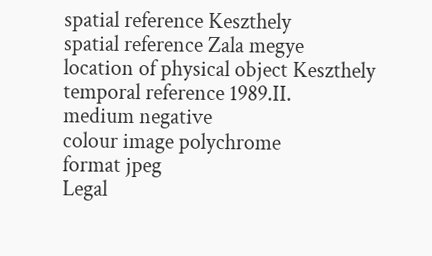spatial reference Keszthely
spatial reference Zala megye
location of physical object Keszthely
temporal reference 1989.II.
medium negative
colour image polychrome
format jpeg
Legal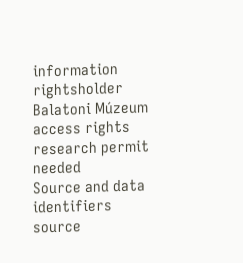information
rightsholder Balatoni Múzeum
access rights research permit needed
Source and data identifiers
source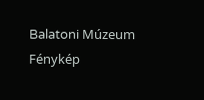Balatoni Múzeum Fénykép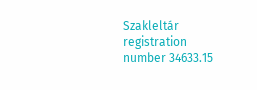Szakleltár
registration number 34633.15